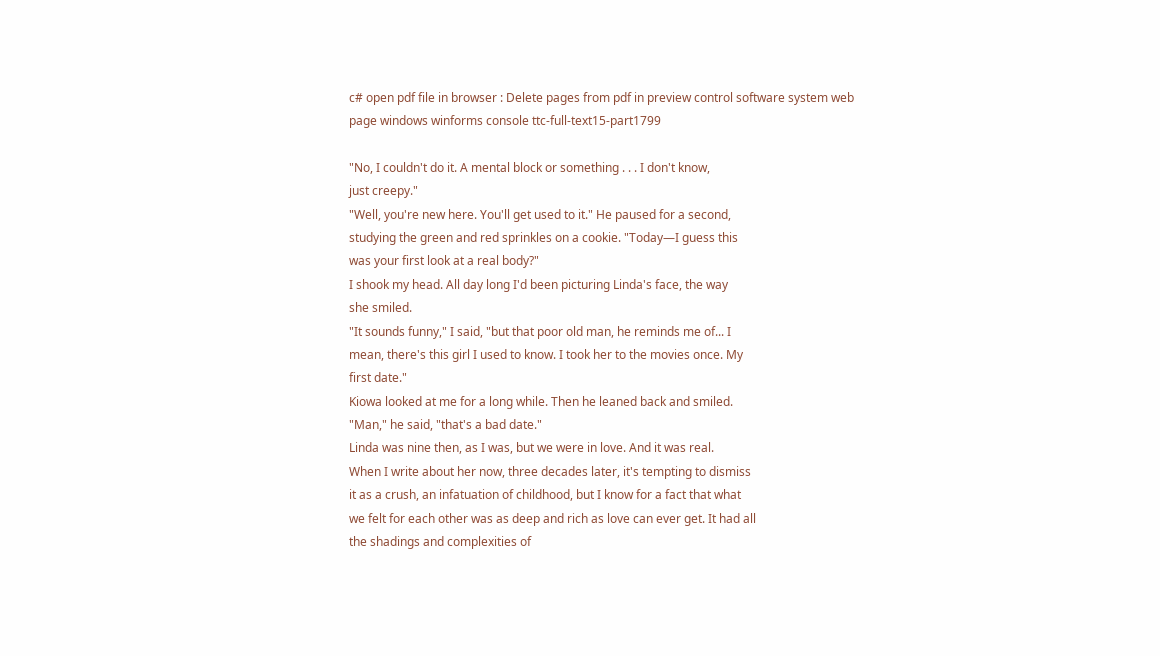c# open pdf file in browser : Delete pages from pdf in preview control software system web page windows winforms console ttc-full-text15-part1799

"No, I couldn't do it. A mental block or something . . . I don't know,
just creepy."
"Well, you're new here. You'll get used to it." He paused for a second,
studying the green and red sprinkles on a cookie. "Today—I guess this
was your first look at a real body?"
I shook my head. All day long I'd been picturing Linda's face, the way
she smiled.
"It sounds funny," I said, "but that poor old man, he reminds me of... I
mean, there's this girl I used to know. I took her to the movies once. My
first date."
Kiowa looked at me for a long while. Then he leaned back and smiled.
"Man," he said, "that's a bad date."
Linda was nine then, as I was, but we were in love. And it was real.
When I write about her now, three decades later, it's tempting to dismiss
it as a crush, an infatuation of childhood, but I know for a fact that what
we felt for each other was as deep and rich as love can ever get. It had all
the shadings and complexities of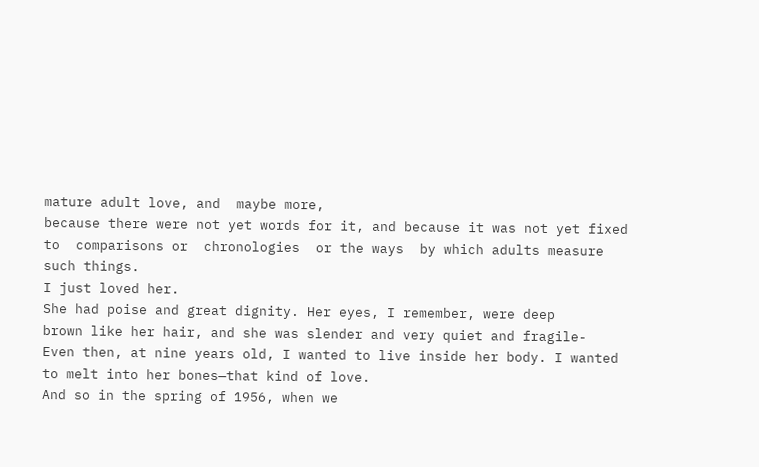mature adult love, and  maybe more,
because there were not yet words for it, and because it was not yet fixed
to  comparisons or  chronologies  or the ways  by which adults measure
such things.
I just loved her.
She had poise and great dignity. Her eyes, I remember, were deep
brown like her hair, and she was slender and very quiet and fragile-
Even then, at nine years old, I wanted to live inside her body. I wanted
to melt into her bones—that kind of love.
And so in the spring of 1956, when we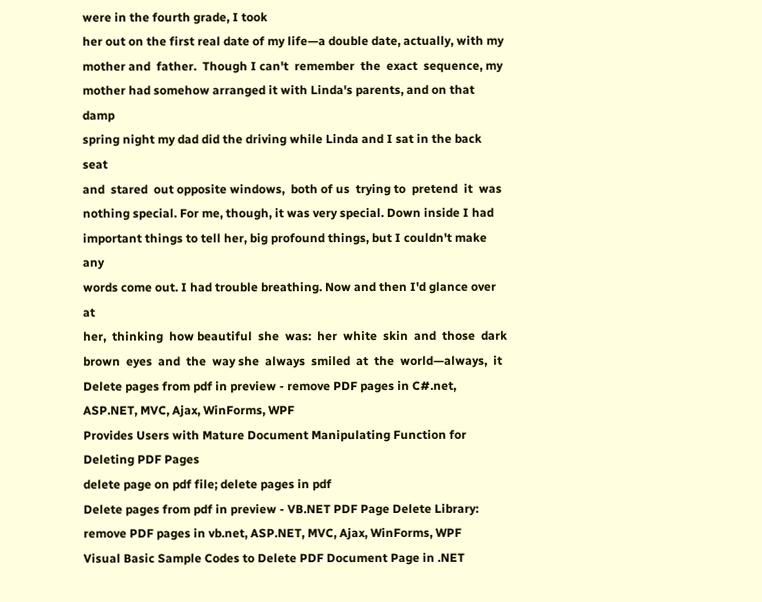were in the fourth grade, I took
her out on the first real date of my life—a double date, actually, with my
mother and  father.  Though I can't  remember  the  exact  sequence, my
mother had somehow arranged it with Linda's parents, and on that damp
spring night my dad did the driving while Linda and I sat in the back seat
and  stared  out opposite windows,  both of us  trying to  pretend  it  was
nothing special. For me, though, it was very special. Down inside I had
important things to tell her, big profound things, but I couldn't make any
words come out. I had trouble breathing. Now and then I'd glance over at
her,  thinking  how beautiful  she  was:  her  white  skin  and  those  dark
brown  eyes  and  the  way she  always  smiled  at  the  world—always,  it
Delete pages from pdf in preview - remove PDF pages in C#.net, ASP.NET, MVC, Ajax, WinForms, WPF
Provides Users with Mature Document Manipulating Function for Deleting PDF Pages
delete page on pdf file; delete pages in pdf
Delete pages from pdf in preview - VB.NET PDF Page Delete Library: remove PDF pages in vb.net, ASP.NET, MVC, Ajax, WinForms, WPF
Visual Basic Sample Codes to Delete PDF Document Page in .NET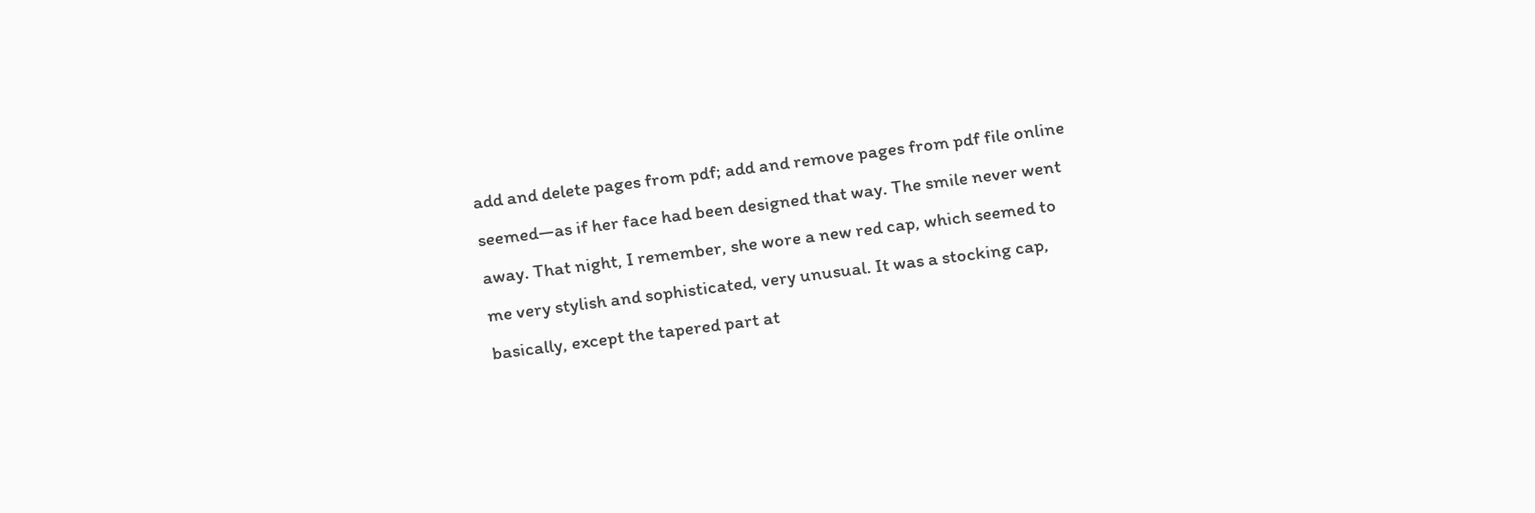add and delete pages from pdf; add and remove pages from pdf file online
seemed—as if her face had been designed that way. The smile never went
away. That night, I remember, she wore a new red cap, which seemed to
me very stylish and sophisticated, very unusual. It was a stocking cap,
basically, except the tapered part at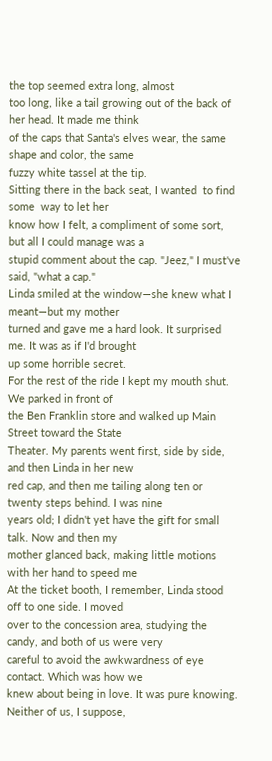the top seemed extra long, almost
too long, like a tail growing out of the back of her head. It made me think
of the caps that Santa's elves wear, the same shape and color, the same
fuzzy white tassel at the tip.
Sitting there in the back seat, I wanted  to find some  way to let her
know how I felt, a compliment of some sort, but all I could manage was a
stupid comment about the cap. "Jeez," I must've said, "what a cap."
Linda smiled at the window—she knew what I meant—but my mother
turned and gave me a hard look. It surprised me. It was as if I'd brought
up some horrible secret.
For the rest of the ride I kept my mouth shut. We parked in front of
the Ben Franklin store and walked up Main Street toward the State
Theater. My parents went first, side by side, and then Linda in her new
red cap, and then me tailing along ten or twenty steps behind. I was nine
years old; I didn't yet have the gift for small talk. Now and then my
mother glanced back, making little motions with her hand to speed me
At the ticket booth, I remember, Linda stood off to one side. I moved
over to the concession area, studying the candy, and both of us were very
careful to avoid the awkwardness of eye contact. Which was how we
knew about being in love. It was pure knowing. Neither of us, I suppose,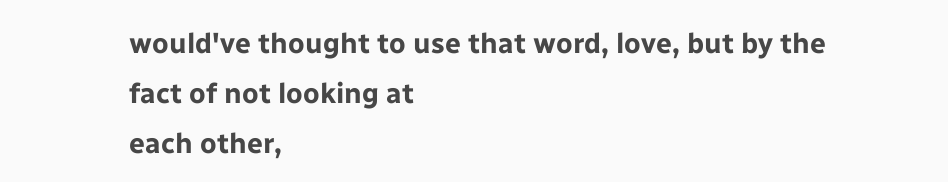would've thought to use that word, love, but by the fact of not looking at
each other,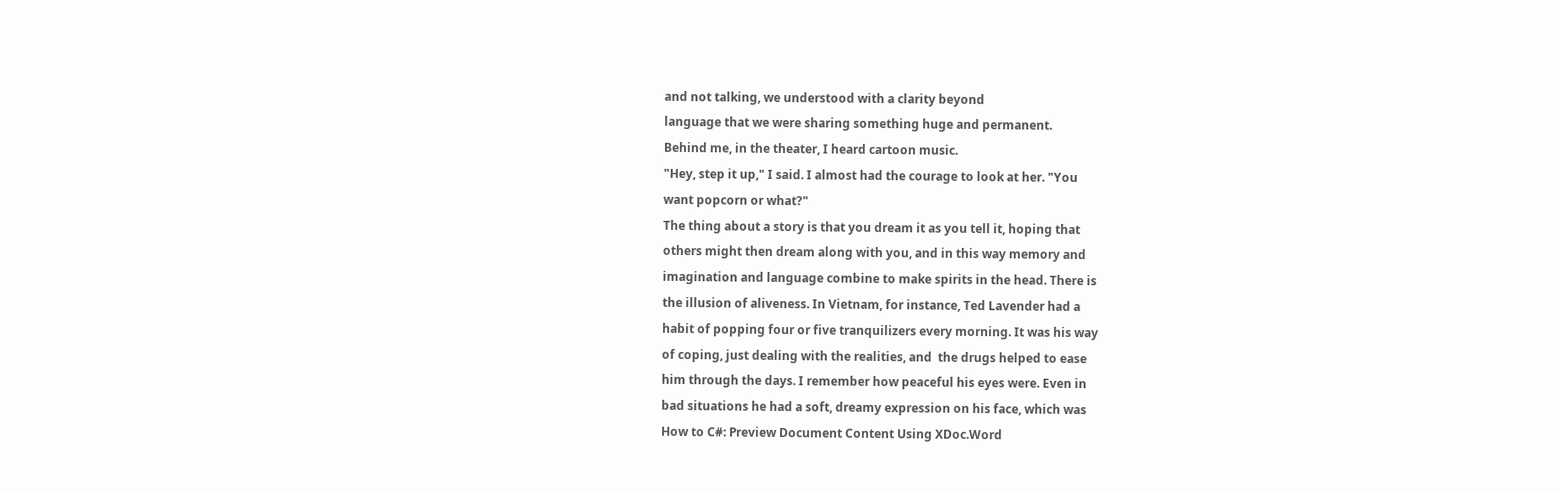and not talking, we understood with a clarity beyond
language that we were sharing something huge and permanent.
Behind me, in the theater, I heard cartoon music.
"Hey, step it up," I said. I almost had the courage to look at her. "You
want popcorn or what?"
The thing about a story is that you dream it as you tell it, hoping that
others might then dream along with you, and in this way memory and
imagination and language combine to make spirits in the head. There is
the illusion of aliveness. In Vietnam, for instance, Ted Lavender had a
habit of popping four or five tranquilizers every morning. It was his way
of coping, just dealing with the realities, and  the drugs helped to ease
him through the days. I remember how peaceful his eyes were. Even in
bad situations he had a soft, dreamy expression on his face, which was
How to C#: Preview Document Content Using XDoc.Word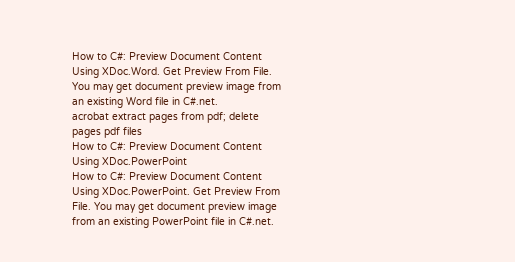How to C#: Preview Document Content Using XDoc.Word. Get Preview From File. You may get document preview image from an existing Word file in C#.net.
acrobat extract pages from pdf; delete pages pdf files
How to C#: Preview Document Content Using XDoc.PowerPoint
How to C#: Preview Document Content Using XDoc.PowerPoint. Get Preview From File. You may get document preview image from an existing PowerPoint file in C#.net.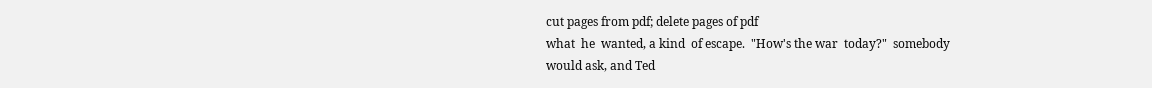cut pages from pdf; delete pages of pdf
what  he  wanted, a kind  of escape.  "How's the war  today?"  somebody
would ask, and Ted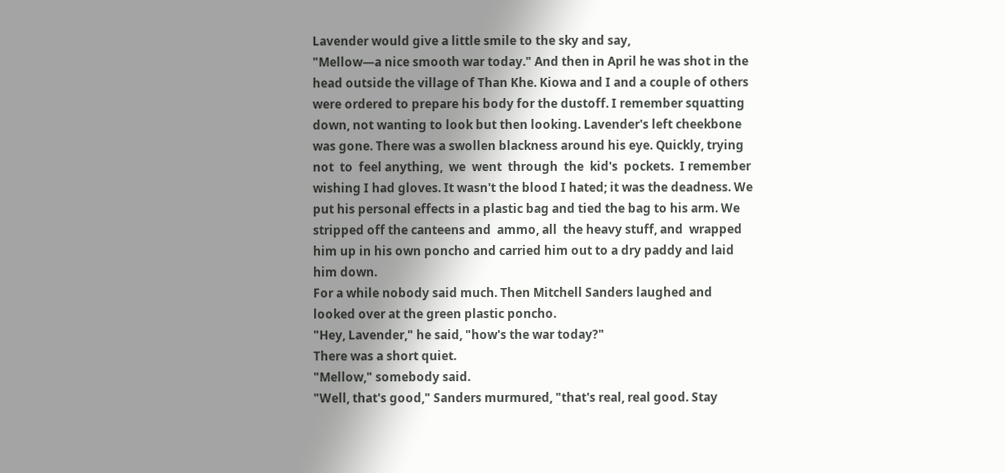Lavender would give a little smile to the sky and say,
"Mellow—a nice smooth war today." And then in April he was shot in the
head outside the village of Than Khe. Kiowa and I and a couple of others
were ordered to prepare his body for the dustoff. I remember squatting
down, not wanting to look but then looking. Lavender's left cheekbone
was gone. There was a swollen blackness around his eye. Quickly, trying
not  to  feel anything,  we  went  through  the  kid's  pockets.  I remember
wishing I had gloves. It wasn't the blood I hated; it was the deadness. We
put his personal effects in a plastic bag and tied the bag to his arm. We
stripped off the canteens and  ammo, all  the heavy stuff, and  wrapped
him up in his own poncho and carried him out to a dry paddy and laid
him down.
For a while nobody said much. Then Mitchell Sanders laughed and
looked over at the green plastic poncho.
"Hey, Lavender," he said, "how's the war today?"
There was a short quiet.
"Mellow," somebody said.
"Well, that's good," Sanders murmured, "that's real, real good. Stay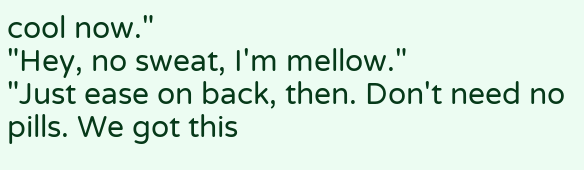cool now."
"Hey, no sweat, I'm mellow."
"Just ease on back, then. Don't need no pills. We got this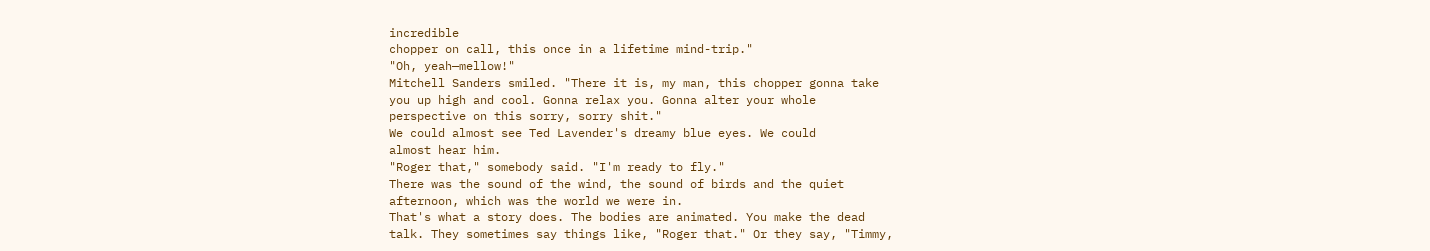incredible
chopper on call, this once in a lifetime mind-trip."
"Oh, yeah—mellow!"
Mitchell Sanders smiled. "There it is, my man, this chopper gonna take
you up high and cool. Gonna relax you. Gonna alter your whole
perspective on this sorry, sorry shit."
We could almost see Ted Lavender's dreamy blue eyes. We could
almost hear him.
"Roger that," somebody said. "I'm ready to fly."
There was the sound of the wind, the sound of birds and the quiet
afternoon, which was the world we were in.
That's what a story does. The bodies are animated. You make the dead
talk. They sometimes say things like, "Roger that." Or they say, "Timmy,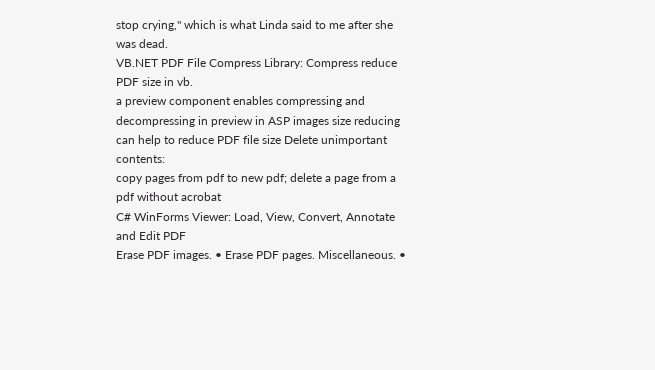stop crying," which is what Linda said to me after she was dead.
VB.NET PDF File Compress Library: Compress reduce PDF size in vb.
a preview component enables compressing and decompressing in preview in ASP images size reducing can help to reduce PDF file size Delete unimportant contents:
copy pages from pdf to new pdf; delete a page from a pdf without acrobat
C# WinForms Viewer: Load, View, Convert, Annotate and Edit PDF
Erase PDF images. • Erase PDF pages. Miscellaneous. •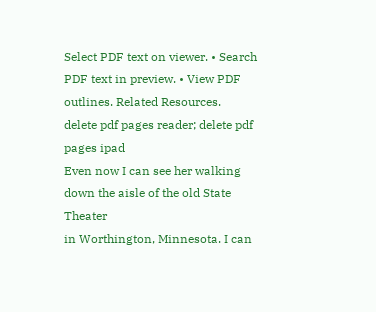Select PDF text on viewer. • Search PDF text in preview. • View PDF outlines. Related Resources.
delete pdf pages reader; delete pdf pages ipad
Even now I can see her walking down the aisle of the old State Theater
in Worthington, Minnesota. I can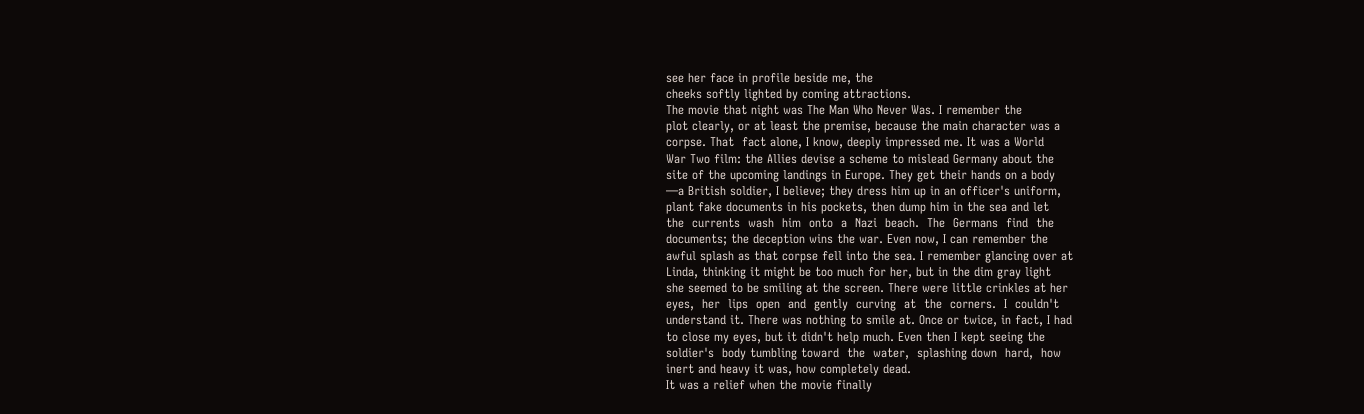see her face in profile beside me, the
cheeks softly lighted by coming attractions.
The movie that night was The Man Who Never Was. I remember the
plot clearly, or at least the premise, because the main character was a
corpse. That  fact alone, I know, deeply impressed me. It was a World
War Two film: the Allies devise a scheme to mislead Germany about the
site of the upcoming landings in Europe. They get their hands on a body
—a British soldier, I believe; they dress him up in an officer's uniform,
plant fake documents in his pockets, then dump him in the sea and let
the  currents  wash  him  onto  a  Nazi  beach.  The  Germans  find  the
documents; the deception wins the war. Even now, I can remember the
awful splash as that corpse fell into the sea. I remember glancing over at
Linda, thinking it might be too much for her, but in the dim gray light
she seemed to be smiling at the screen. There were little crinkles at her
eyes,  her  lips  open  and  gently  curving  at  the  corners.  I  couldn't
understand it. There was nothing to smile at. Once or twice, in fact, I had
to close my eyes, but it didn't help much. Even then I kept seeing the
soldier's  body tumbling toward  the  water,  splashing down  hard,  how
inert and heavy it was, how completely dead.
It was a relief when the movie finally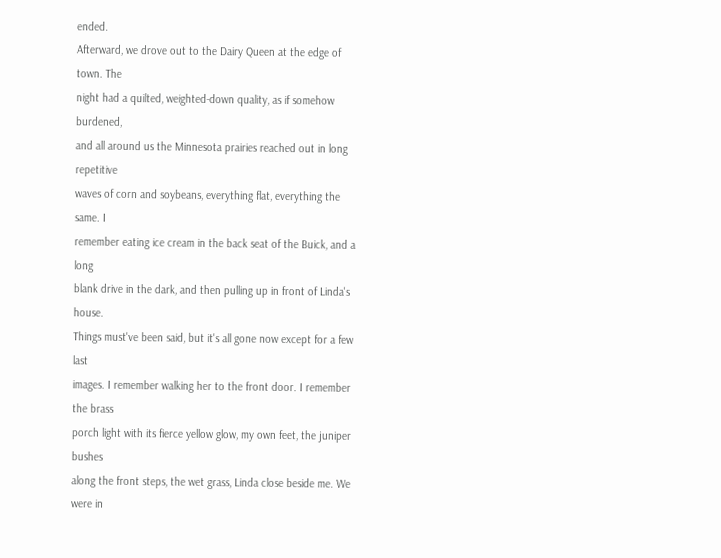ended.
Afterward, we drove out to the Dairy Queen at the edge of town. The
night had a quilted, weighted-down quality, as if somehow burdened,
and all around us the Minnesota prairies reached out in long repetitive
waves of corn and soybeans, everything flat, everything the same. I
remember eating ice cream in the back seat of the Buick, and a long
blank drive in the dark, and then pulling up in front of Linda's house.
Things must've been said, but it's all gone now except for a few last
images. I remember walking her to the front door. I remember the brass
porch light with its fierce yellow glow, my own feet, the juniper bushes
along the front steps, the wet grass, Linda close beside me. We were in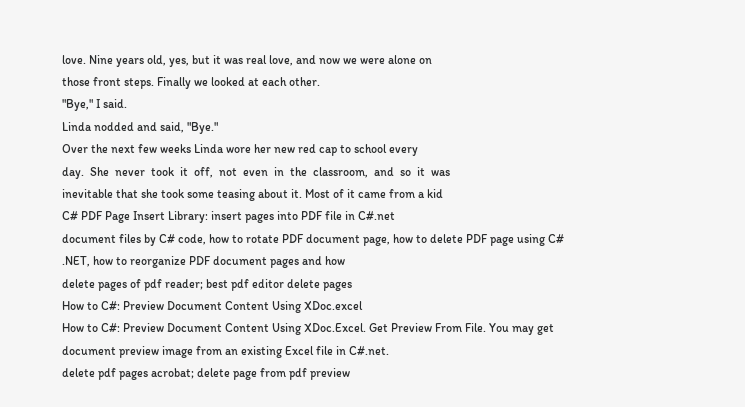love. Nine years old, yes, but it was real love, and now we were alone on
those front steps. Finally we looked at each other.
"Bye," I said.
Linda nodded and said, "Bye."
Over the next few weeks Linda wore her new red cap to school every
day.  She  never  took  it  off,  not  even  in  the  classroom,  and  so  it  was
inevitable that she took some teasing about it. Most of it came from a kid
C# PDF Page Insert Library: insert pages into PDF file in C#.net
document files by C# code, how to rotate PDF document page, how to delete PDF page using C# .NET, how to reorganize PDF document pages and how
delete pages of pdf reader; best pdf editor delete pages
How to C#: Preview Document Content Using XDoc.excel
How to C#: Preview Document Content Using XDoc.Excel. Get Preview From File. You may get document preview image from an existing Excel file in C#.net.
delete pdf pages acrobat; delete page from pdf preview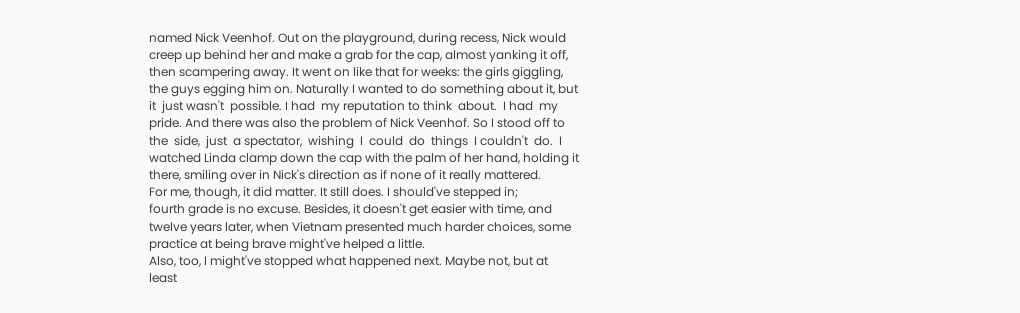named Nick Veenhof. Out on the playground, during recess, Nick would
creep up behind her and make a grab for the cap, almost yanking it off,
then scampering away. It went on like that for weeks: the girls giggling,
the guys egging him on. Naturally I wanted to do something about it, but
it  just wasn't  possible. I had  my reputation to think  about.  I had  my
pride. And there was also the problem of Nick Veenhof. So I stood off to
the  side,  just  a spectator,  wishing  I  could  do  things  I couldn't  do.  I
watched Linda clamp down the cap with the palm of her hand, holding it
there, smiling over in Nick's direction as if none of it really mattered.
For me, though, it did matter. It still does. I should've stepped in;
fourth grade is no excuse. Besides, it doesn't get easier with time, and
twelve years later, when Vietnam presented much harder choices, some
practice at being brave might've helped a little.
Also, too, I might've stopped what happened next. Maybe not, but at
least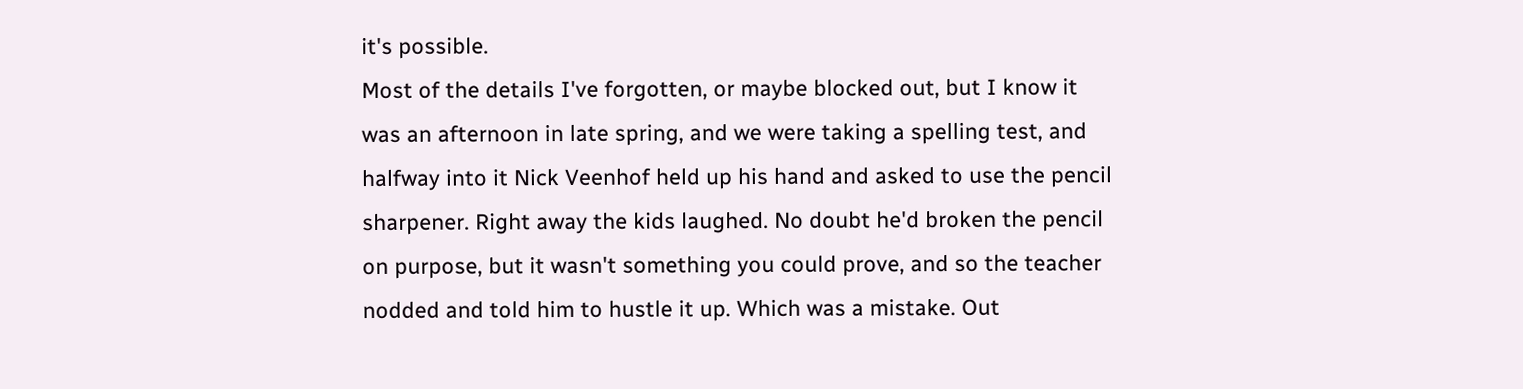it's possible.
Most of the details I've forgotten, or maybe blocked out, but I know it
was an afternoon in late spring, and we were taking a spelling test, and
halfway into it Nick Veenhof held up his hand and asked to use the pencil
sharpener. Right away the kids laughed. No doubt he'd broken the pencil
on purpose, but it wasn't something you could prove, and so the teacher
nodded and told him to hustle it up. Which was a mistake. Out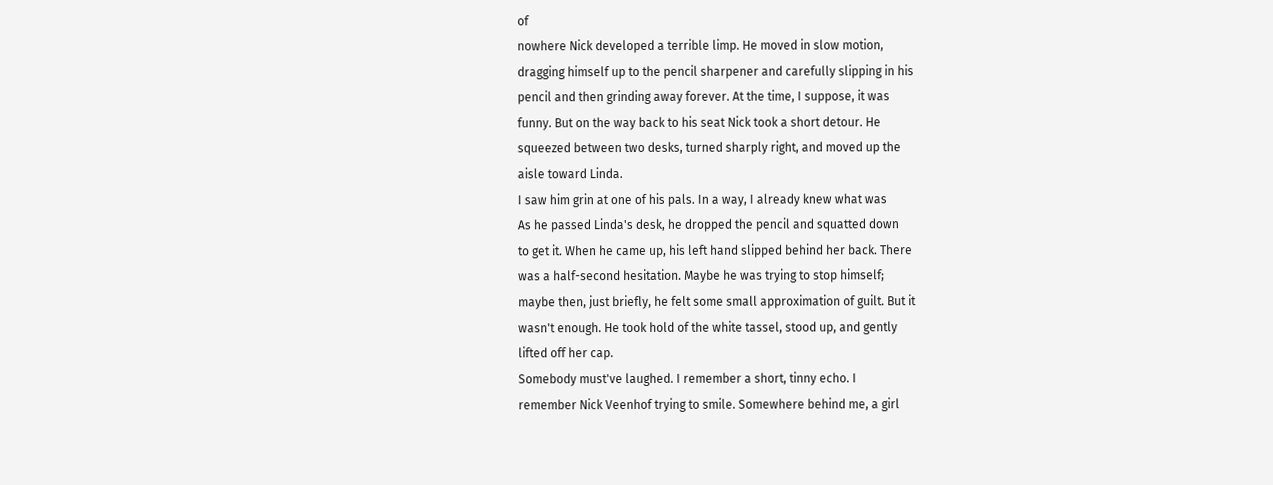of
nowhere Nick developed a terrible limp. He moved in slow motion,
dragging himself up to the pencil sharpener and carefully slipping in his
pencil and then grinding away forever. At the time, I suppose, it was
funny. But on the way back to his seat Nick took a short detour. He
squeezed between two desks, turned sharply right, and moved up the
aisle toward Linda.
I saw him grin at one of his pals. In a way, I already knew what was
As he passed Linda's desk, he dropped the pencil and squatted down
to get it. When he came up, his left hand slipped behind her back. There
was a half-second hesitation. Maybe he was trying to stop himself;
maybe then, just briefly, he felt some small approximation of guilt. But it
wasn't enough. He took hold of the white tassel, stood up, and gently
lifted off her cap.
Somebody must've laughed. I remember a short, tinny echo. I
remember Nick Veenhof trying to smile. Somewhere behind me, a girl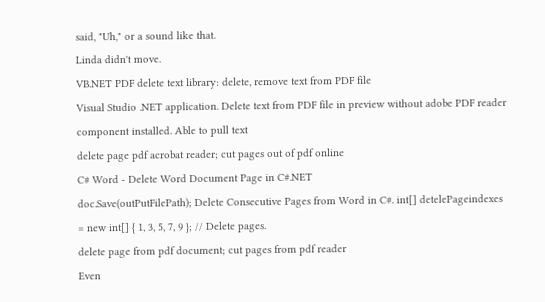said, "Uh," or a sound like that.
Linda didn't move.
VB.NET PDF delete text library: delete, remove text from PDF file
Visual Studio .NET application. Delete text from PDF file in preview without adobe PDF reader component installed. Able to pull text
delete page pdf acrobat reader; cut pages out of pdf online
C# Word - Delete Word Document Page in C#.NET
doc.Save(outPutFilePath); Delete Consecutive Pages from Word in C#. int[] detelePageindexes = new int[] { 1, 3, 5, 7, 9 }; // Delete pages.
delete page from pdf document; cut pages from pdf reader
Even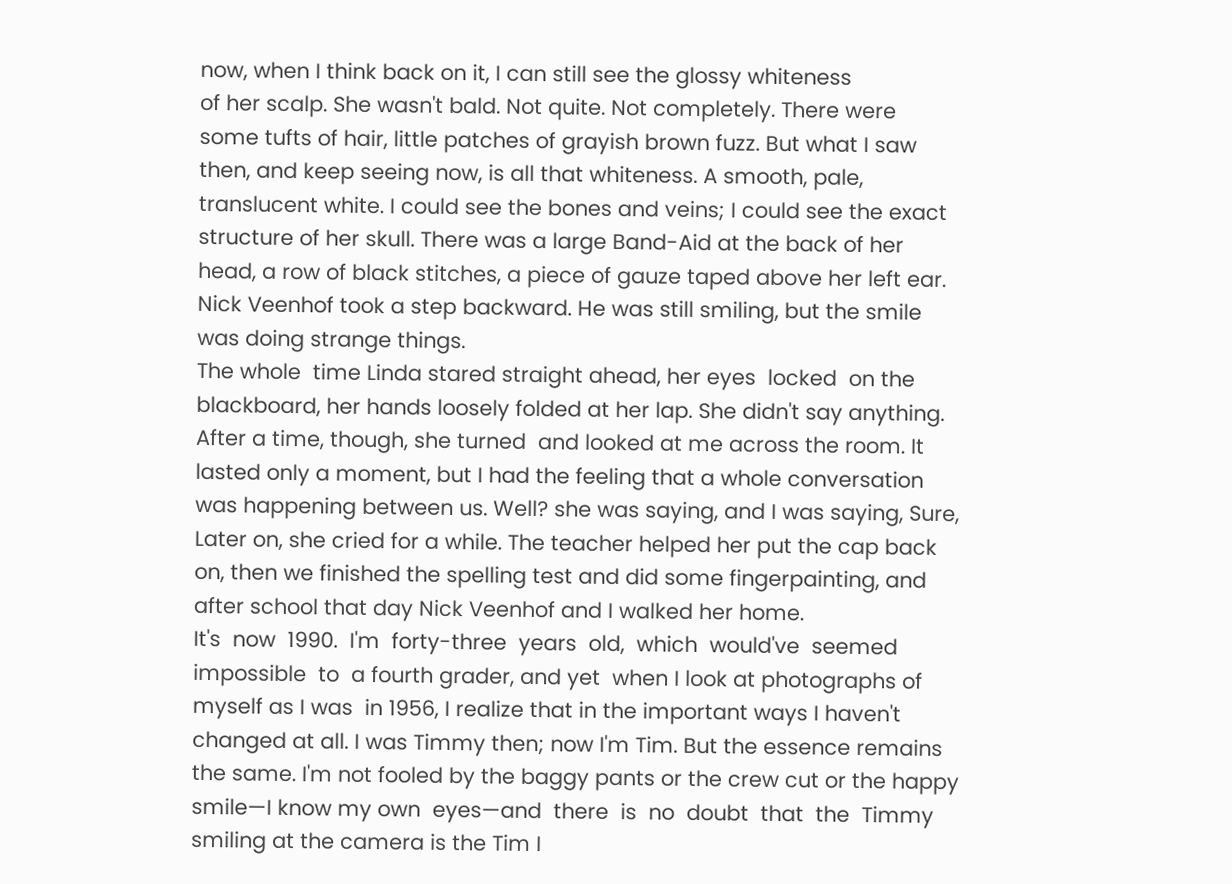now, when I think back on it, I can still see the glossy whiteness
of her scalp. She wasn't bald. Not quite. Not completely. There were
some tufts of hair, little patches of grayish brown fuzz. But what I saw
then, and keep seeing now, is all that whiteness. A smooth, pale,
translucent white. I could see the bones and veins; I could see the exact
structure of her skull. There was a large Band-Aid at the back of her
head, a row of black stitches, a piece of gauze taped above her left ear.
Nick Veenhof took a step backward. He was still smiling, but the smile
was doing strange things.
The whole  time Linda stared straight ahead, her eyes  locked  on the
blackboard, her hands loosely folded at her lap. She didn't say anything.
After a time, though, she turned  and looked at me across the room. It
lasted only a moment, but I had the feeling that a whole conversation
was happening between us. Well? she was saying, and I was saying, Sure,
Later on, she cried for a while. The teacher helped her put the cap back
on, then we finished the spelling test and did some fingerpainting, and
after school that day Nick Veenhof and I walked her home.
It's  now  1990.  I'm  forty-three  years  old,  which  would've  seemed
impossible  to  a fourth grader, and yet  when I look at photographs of
myself as I was  in 1956, I realize that in the important ways I haven't
changed at all. I was Timmy then; now I'm Tim. But the essence remains
the same. I'm not fooled by the baggy pants or the crew cut or the happy
smile—I know my own  eyes—and  there  is  no  doubt  that  the  Timmy
smiling at the camera is the Tim I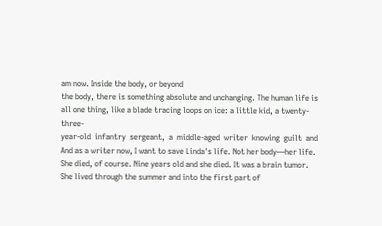am now. Inside the body, or beyond
the body, there is something absolute and unchanging. The human life is
all one thing, like a blade tracing loops on ice: a little kid, a twenty-three-
year-old  infantry  sergeant,  a  middle-aged  writer  knowing  guilt  and
And as a writer now, I want to save Linda's life. Not her body—her life.
She died, of course. Nine years old and she died. It was a brain tumor.
She lived through the summer and into the first part of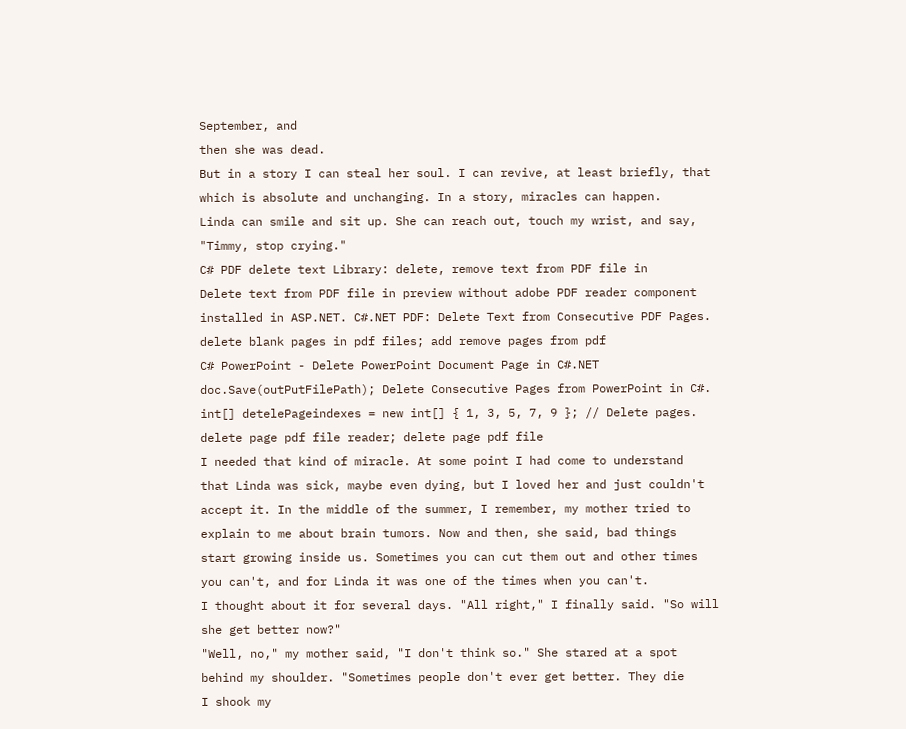September, and
then she was dead.
But in a story I can steal her soul. I can revive, at least briefly, that
which is absolute and unchanging. In a story, miracles can happen.
Linda can smile and sit up. She can reach out, touch my wrist, and say,
"Timmy, stop crying."
C# PDF delete text Library: delete, remove text from PDF file in
Delete text from PDF file in preview without adobe PDF reader component installed in ASP.NET. C#.NET PDF: Delete Text from Consecutive PDF Pages.
delete blank pages in pdf files; add remove pages from pdf
C# PowerPoint - Delete PowerPoint Document Page in C#.NET
doc.Save(outPutFilePath); Delete Consecutive Pages from PowerPoint in C#. int[] detelePageindexes = new int[] { 1, 3, 5, 7, 9 }; // Delete pages.
delete page pdf file reader; delete page pdf file
I needed that kind of miracle. At some point I had come to understand
that Linda was sick, maybe even dying, but I loved her and just couldn't
accept it. In the middle of the summer, I remember, my mother tried to
explain to me about brain tumors. Now and then, she said, bad things
start growing inside us. Sometimes you can cut them out and other times
you can't, and for Linda it was one of the times when you can't.
I thought about it for several days. "All right," I finally said. "So will
she get better now?"
"Well, no," my mother said, "I don't think so." She stared at a spot
behind my shoulder. "Sometimes people don't ever get better. They die
I shook my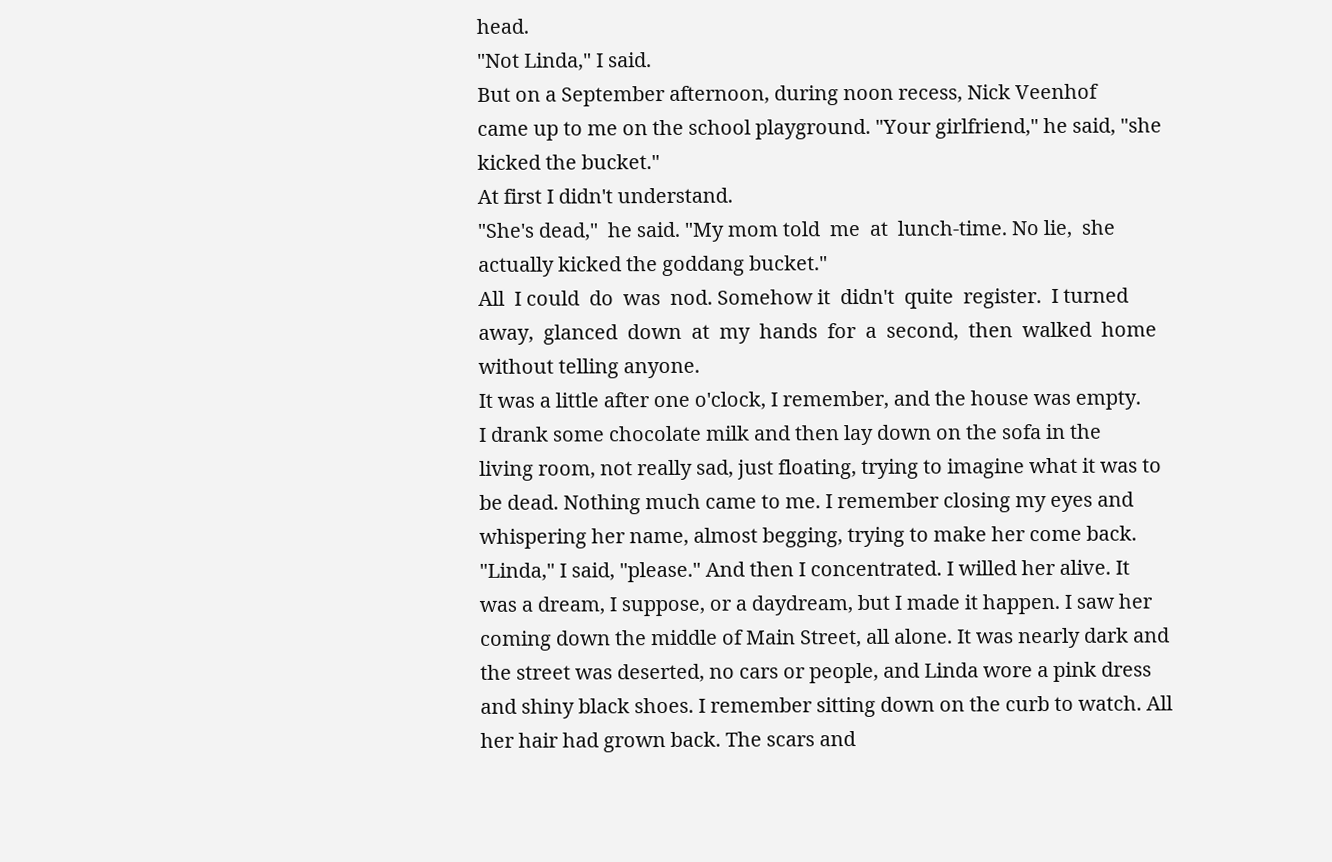head.
"Not Linda," I said.
But on a September afternoon, during noon recess, Nick Veenhof
came up to me on the school playground. "Your girlfriend," he said, "she
kicked the bucket."
At first I didn't understand.
"She's dead,"  he said. "My mom told  me  at  lunch-time. No lie,  she
actually kicked the goddang bucket."
All  I could  do  was  nod. Somehow it  didn't  quite  register.  I turned
away,  glanced  down  at  my  hands  for  a  second,  then  walked  home
without telling anyone.
It was a little after one o'clock, I remember, and the house was empty.
I drank some chocolate milk and then lay down on the sofa in the
living room, not really sad, just floating, trying to imagine what it was to
be dead. Nothing much came to me. I remember closing my eyes and
whispering her name, almost begging, trying to make her come back.
"Linda," I said, "please." And then I concentrated. I willed her alive. It
was a dream, I suppose, or a daydream, but I made it happen. I saw her
coming down the middle of Main Street, all alone. It was nearly dark and
the street was deserted, no cars or people, and Linda wore a pink dress
and shiny black shoes. I remember sitting down on the curb to watch. All
her hair had grown back. The scars and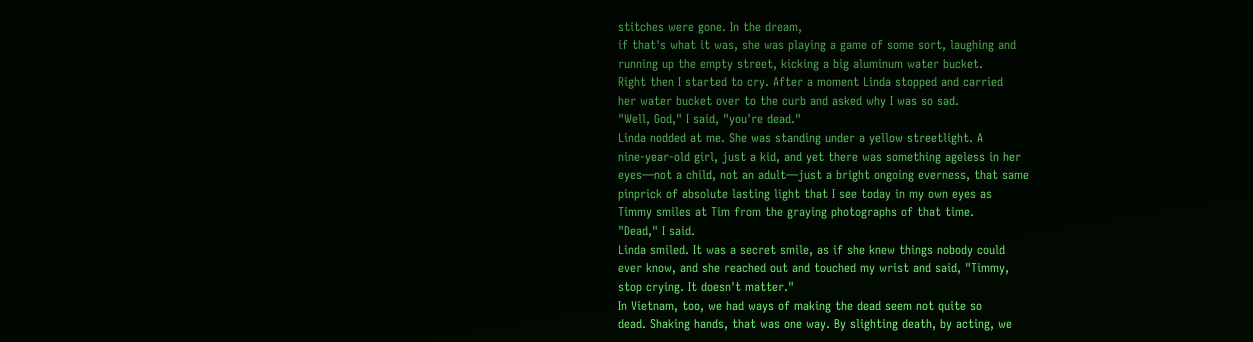stitches were gone. In the dream,
if that's what it was, she was playing a game of some sort, laughing and
running up the empty street, kicking a big aluminum water bucket.
Right then I started to cry. After a moment Linda stopped and carried
her water bucket over to the curb and asked why I was so sad.
"Well, God," I said, "you're dead."
Linda nodded at me. She was standing under a yellow streetlight. A
nine-year-old girl, just a kid, and yet there was something ageless in her
eyes—not a child, not an adult—just a bright ongoing everness, that same
pinprick of absolute lasting light that I see today in my own eyes as
Timmy smiles at Tim from the graying photographs of that time.
"Dead," I said.
Linda smiled. It was a secret smile, as if she knew things nobody could
ever know, and she reached out and touched my wrist and said, "Timmy,
stop crying. It doesn't matter."
In Vietnam, too, we had ways of making the dead seem not quite so
dead. Shaking hands, that was one way. By slighting death, by acting, we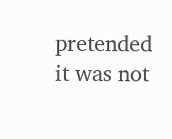pretended it was not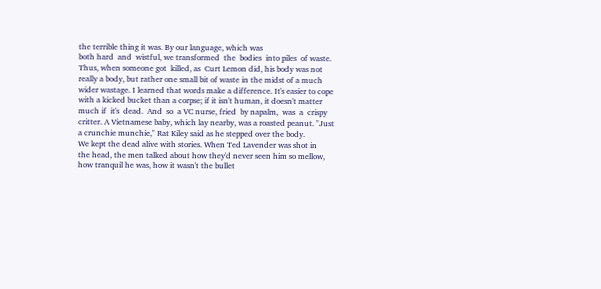the terrible thing it was. By our language, which was
both hard  and  wistful, we transformed  the  bodies  into piles  of waste.
Thus, when someone got  killed, as  Curt Lemon did, his body was not
really a body, but rather one small bit of waste in the midst of a much
wider wastage. I learned that words make a difference. It's easier to cope
with a kicked bucket than a corpse; if it isn't human, it doesn't matter
much if  it's  dead.  And  so  a VC nurse, fried  by napalm,  was  a  crispy
critter. A Vietnamese baby, which lay nearby, was a roasted peanut. "Just
a crunchie munchie," Rat Kiley said as he stepped over the body.
We kept the dead alive with stories. When Ted Lavender was shot in
the head, the men talked about how they'd never seen him so mellow,
how tranquil he was, how it wasn't the bullet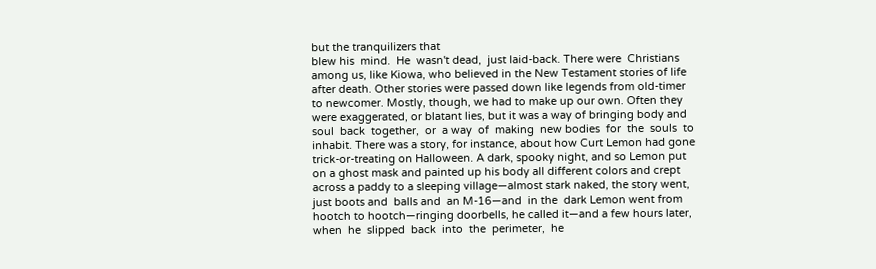but the tranquilizers that
blew his  mind.  He  wasn't dead,  just laid-back. There were  Christians
among us, like Kiowa, who believed in the New Testament stories of life
after death. Other stories were passed down like legends from old-timer
to newcomer. Mostly, though, we had to make up our own. Often they
were exaggerated, or blatant lies, but it was a way of bringing body and
soul  back  together,  or  a way  of  making  new bodies  for  the  souls  to
inhabit. There was a story, for instance, about how Curt Lemon had gone
trick-or-treating on Halloween. A dark, spooky night, and so Lemon put
on a ghost mask and painted up his body all different colors and crept
across a paddy to a sleeping village—almost stark naked, the story went,
just boots and  balls and  an M-16—and  in the  dark Lemon went from
hootch to hootch—ringing doorbells, he called it—and a few hours later,
when  he  slipped  back  into  the  perimeter,  he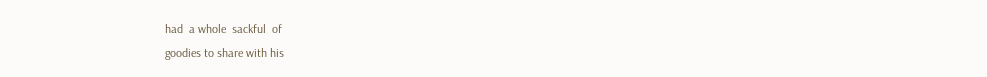had  a whole  sackful  of
goodies to share with his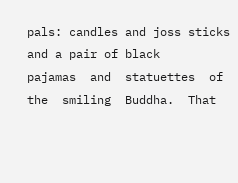pals: candles and joss sticks and a pair of black
pajamas  and  statuettes  of  the  smiling  Buddha.  That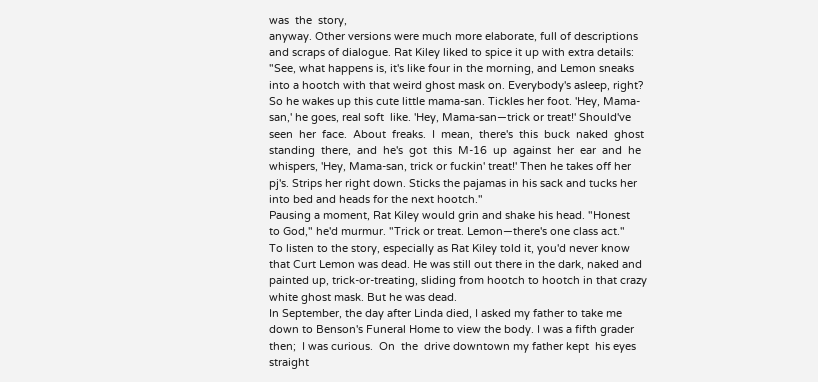was  the  story,
anyway. Other versions were much more elaborate, full of descriptions
and scraps of dialogue. Rat Kiley liked to spice it up with extra details:
"See, what happens is, it's like four in the morning, and Lemon sneaks
into a hootch with that weird ghost mask on. Everybody's asleep, right?
So he wakes up this cute little mama-san. Tickles her foot. 'Hey, Mama-
san,' he goes, real soft  like. 'Hey, Mama-san—trick or treat!' Should've
seen  her  face.  About  freaks.  I  mean,  there's  this  buck  naked  ghost
standing  there,  and  he's  got  this  M-16  up  against  her  ear  and  he
whispers, 'Hey, Mama-san, trick or fuckin' treat!' Then he takes off her
pj's. Strips her right down. Sticks the pajamas in his sack and tucks her
into bed and heads for the next hootch."
Pausing a moment, Rat Kiley would grin and shake his head. "Honest
to God," he'd murmur. "Trick or treat. Lemon—there's one class act."
To listen to the story, especially as Rat Kiley told it, you'd never know
that Curt Lemon was dead. He was still out there in the dark, naked and
painted up, trick-or-treating, sliding from hootch to hootch in that crazy
white ghost mask. But he was dead.
In September, the day after Linda died, I asked my father to take me
down to Benson's Funeral Home to view the body. I was a fifth grader
then;  I was curious.  On  the  drive downtown my father kept  his eyes
straight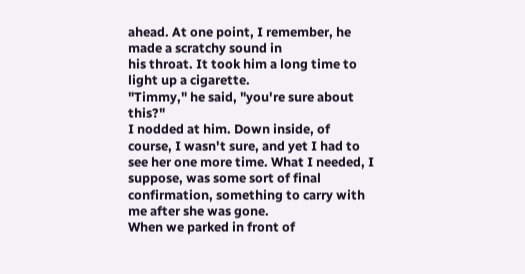ahead. At one point, I remember, he made a scratchy sound in
his throat. It took him a long time to light up a cigarette.
"Timmy," he said, "you're sure about this?"
I nodded at him. Down inside, of course, I wasn't sure, and yet I had to
see her one more time. What I needed, I suppose, was some sort of final
confirmation, something to carry with me after she was gone.
When we parked in front of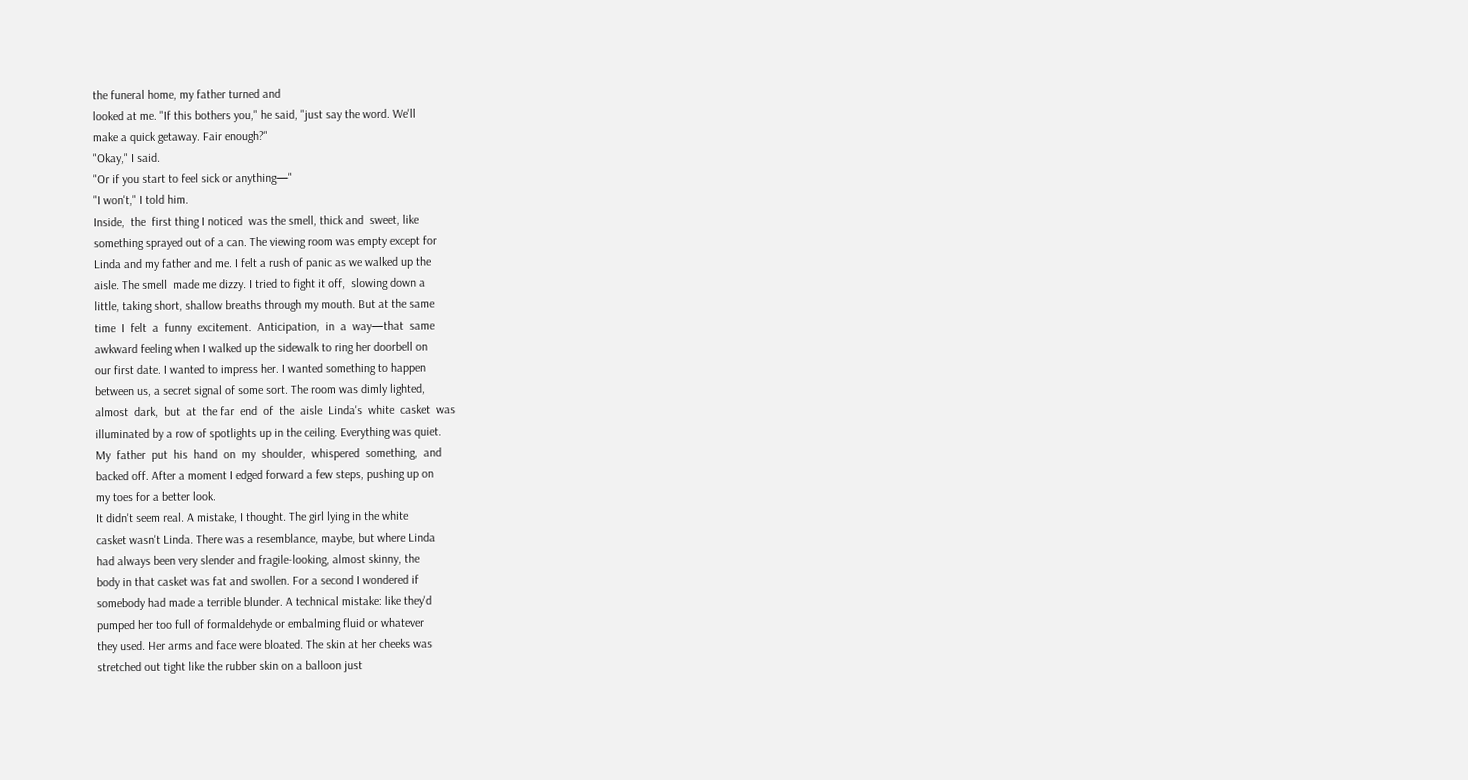the funeral home, my father turned and
looked at me. "If this bothers you," he said, "just say the word. We'll
make a quick getaway. Fair enough?"
"Okay," I said.
"Or if you start to feel sick or anything—"
"I won't," I told him.
Inside,  the  first thing I noticed  was the smell, thick and  sweet, like
something sprayed out of a can. The viewing room was empty except for
Linda and my father and me. I felt a rush of panic as we walked up the
aisle. The smell  made me dizzy. I tried to fight it off,  slowing down a
little, taking short, shallow breaths through my mouth. But at the same
time  I  felt  a  funny  excitement.  Anticipation,  in  a  way—that  same
awkward feeling when I walked up the sidewalk to ring her doorbell on
our first date. I wanted to impress her. I wanted something to happen
between us, a secret signal of some sort. The room was dimly lighted,
almost  dark,  but  at  the far  end  of  the  aisle  Linda's  white  casket  was
illuminated by a row of spotlights up in the ceiling. Everything was quiet.
My  father  put  his  hand  on  my  shoulder,  whispered  something,  and
backed off. After a moment I edged forward a few steps, pushing up on
my toes for a better look.
It didn't seem real. A mistake, I thought. The girl lying in the white
casket wasn't Linda. There was a resemblance, maybe, but where Linda
had always been very slender and fragile-looking, almost skinny, the
body in that casket was fat and swollen. For a second I wondered if
somebody had made a terrible blunder. A technical mistake: like they'd
pumped her too full of formaldehyde or embalming fluid or whatever
they used. Her arms and face were bloated. The skin at her cheeks was
stretched out tight like the rubber skin on a balloon just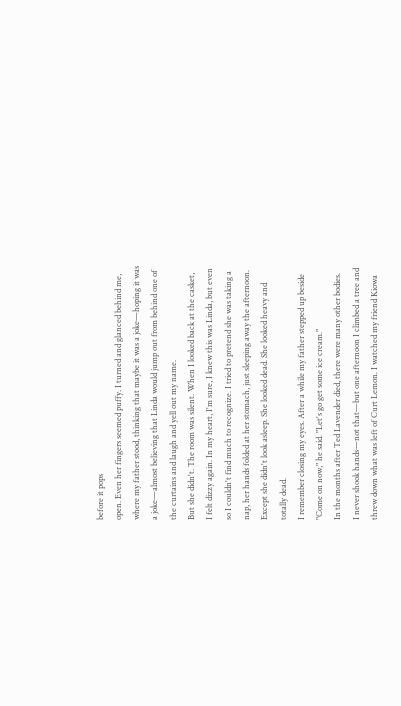before it pops
open. Even her fingers seemed puffy. I turned and glanced behind me,
where my father stood, thinking that maybe it was a joke—hoping it was
a joke—almost believing that Linda would jump out from behind one of
the curtains and laugh and yell out my name.
But she didn't. The room was silent. When I looked back at the casket,
I felt dizzy again. In my heart, I'm sure, I knew this was Linda, but even
so I couldn't find much to recognize. I tried to pretend she was taking a
nap, her hands folded at her stomach, just sleeping away the afternoon.
Except she didn't look asleep. She looked dead. She looked heavy and
totally dead.
I remember closing my eyes. After a while my father stepped up beside
"Come on now," he said. "Let's go get some ice cream."
In the months after Ted Lavender died, there were many other bodies.
I never shook hands—not that—but one afternoon I climbed a tree and
threw down what was left of Curt Lemon. I watched my friend Kiowa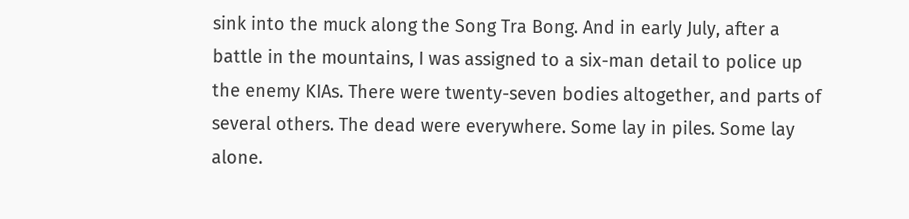sink into the muck along the Song Tra Bong. And in early July, after a
battle in the mountains, I was assigned to a six-man detail to police up
the enemy KIAs. There were twenty-seven bodies altogether, and parts of
several others. The dead were everywhere. Some lay in piles. Some lay
alone.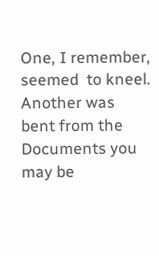One, I remember,  seemed  to kneel. Another was  bent from the
Documents you may be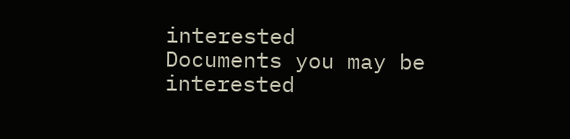interested
Documents you may be interested